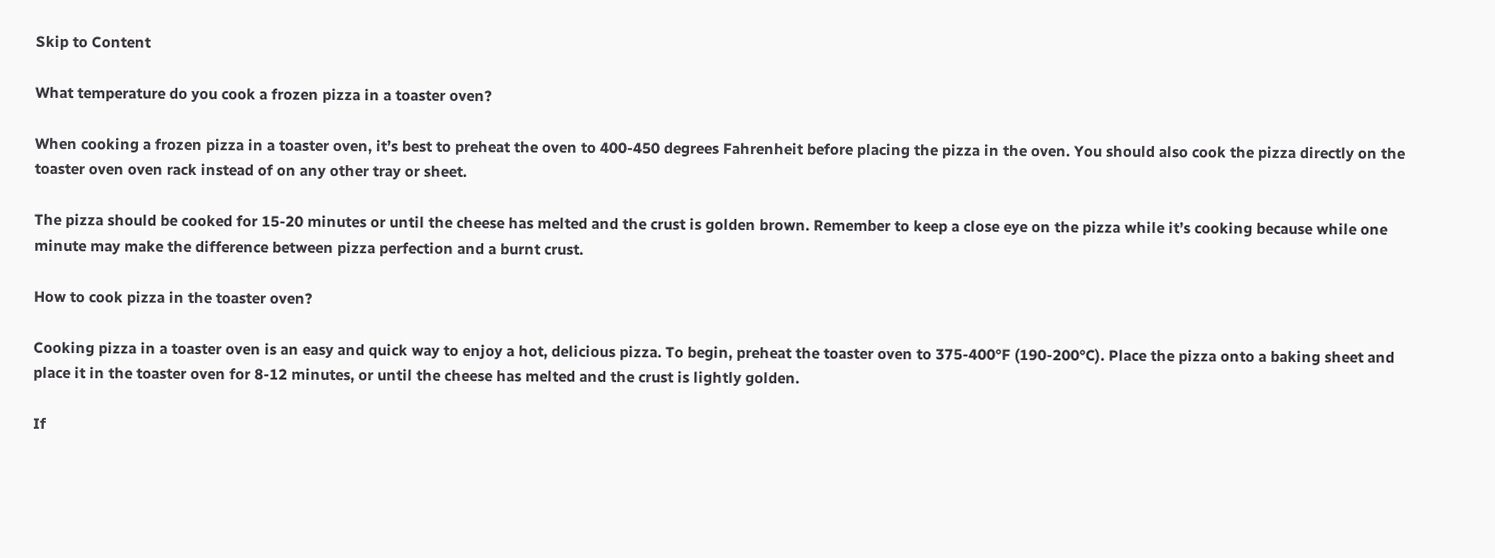Skip to Content

What temperature do you cook a frozen pizza in a toaster oven?

When cooking a frozen pizza in a toaster oven, it’s best to preheat the oven to 400-450 degrees Fahrenheit before placing the pizza in the oven. You should also cook the pizza directly on the toaster oven oven rack instead of on any other tray or sheet.

The pizza should be cooked for 15-20 minutes or until the cheese has melted and the crust is golden brown. Remember to keep a close eye on the pizza while it’s cooking because while one minute may make the difference between pizza perfection and a burnt crust.

How to cook pizza in the toaster oven?

Cooking pizza in a toaster oven is an easy and quick way to enjoy a hot, delicious pizza. To begin, preheat the toaster oven to 375-400°F (190-200°C). Place the pizza onto a baking sheet and place it in the toaster oven for 8-12 minutes, or until the cheese has melted and the crust is lightly golden.

If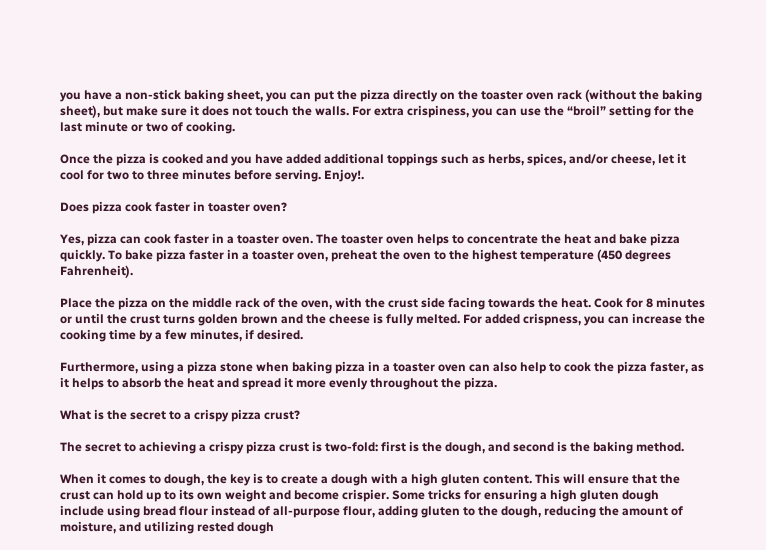you have a non-stick baking sheet, you can put the pizza directly on the toaster oven rack (without the baking sheet), but make sure it does not touch the walls. For extra crispiness, you can use the “broil” setting for the last minute or two of cooking.

Once the pizza is cooked and you have added additional toppings such as herbs, spices, and/or cheese, let it cool for two to three minutes before serving. Enjoy!.

Does pizza cook faster in toaster oven?

Yes, pizza can cook faster in a toaster oven. The toaster oven helps to concentrate the heat and bake pizza quickly. To bake pizza faster in a toaster oven, preheat the oven to the highest temperature (450 degrees Fahrenheit).

Place the pizza on the middle rack of the oven, with the crust side facing towards the heat. Cook for 8 minutes or until the crust turns golden brown and the cheese is fully melted. For added crispness, you can increase the cooking time by a few minutes, if desired.

Furthermore, using a pizza stone when baking pizza in a toaster oven can also help to cook the pizza faster, as it helps to absorb the heat and spread it more evenly throughout the pizza.

What is the secret to a crispy pizza crust?

The secret to achieving a crispy pizza crust is two-fold: first is the dough, and second is the baking method.

When it comes to dough, the key is to create a dough with a high gluten content. This will ensure that the crust can hold up to its own weight and become crispier. Some tricks for ensuring a high gluten dough include using bread flour instead of all-purpose flour, adding gluten to the dough, reducing the amount of moisture, and utilizing rested dough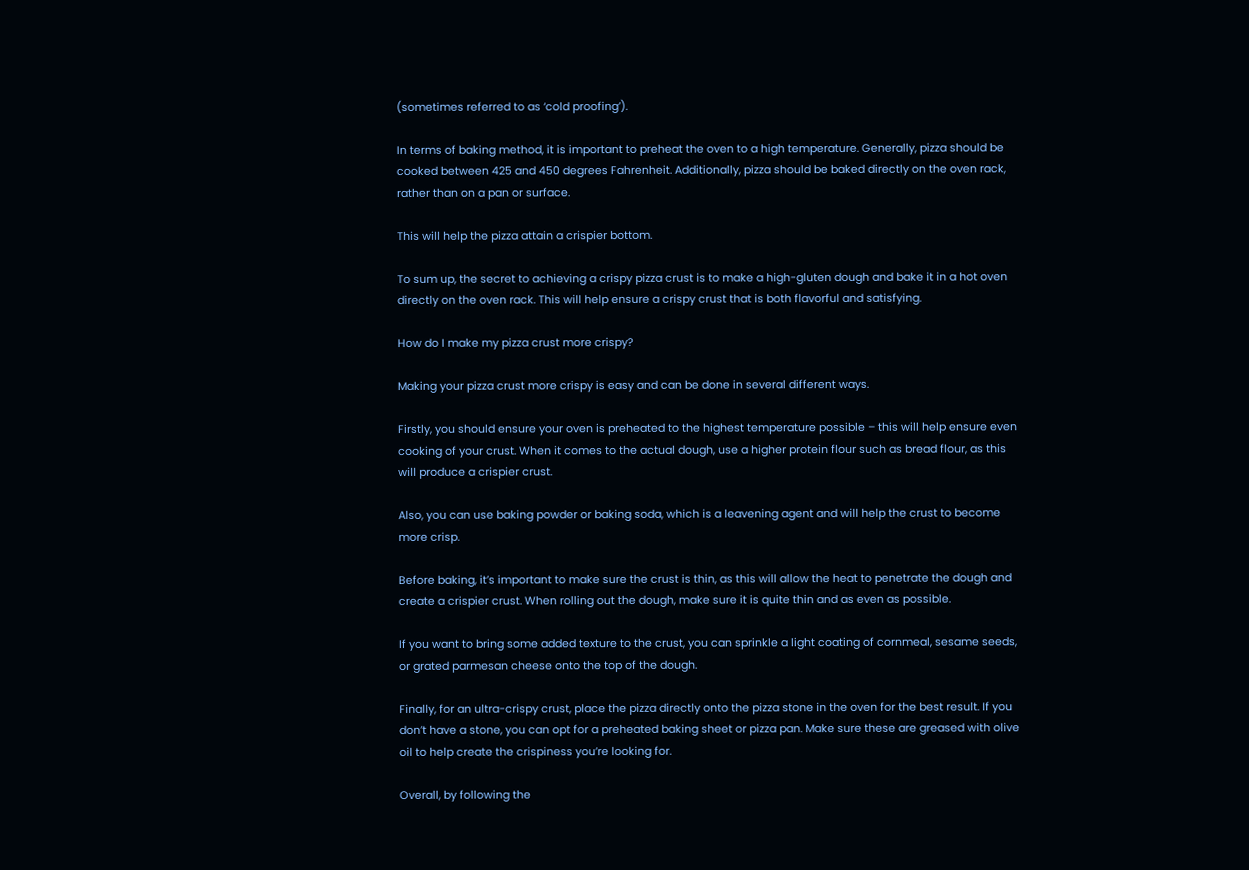(sometimes referred to as ‘cold proofing’).

In terms of baking method, it is important to preheat the oven to a high temperature. Generally, pizza should be cooked between 425 and 450 degrees Fahrenheit. Additionally, pizza should be baked directly on the oven rack, rather than on a pan or surface.

This will help the pizza attain a crispier bottom.

To sum up, the secret to achieving a crispy pizza crust is to make a high-gluten dough and bake it in a hot oven directly on the oven rack. This will help ensure a crispy crust that is both flavorful and satisfying.

How do I make my pizza crust more crispy?

Making your pizza crust more crispy is easy and can be done in several different ways.

Firstly, you should ensure your oven is preheated to the highest temperature possible – this will help ensure even cooking of your crust. When it comes to the actual dough, use a higher protein flour such as bread flour, as this will produce a crispier crust.

Also, you can use baking powder or baking soda, which is a leavening agent and will help the crust to become more crisp.

Before baking, it’s important to make sure the crust is thin, as this will allow the heat to penetrate the dough and create a crispier crust. When rolling out the dough, make sure it is quite thin and as even as possible.

If you want to bring some added texture to the crust, you can sprinkle a light coating of cornmeal, sesame seeds, or grated parmesan cheese onto the top of the dough.

Finally, for an ultra-crispy crust, place the pizza directly onto the pizza stone in the oven for the best result. If you don’t have a stone, you can opt for a preheated baking sheet or pizza pan. Make sure these are greased with olive oil to help create the crispiness you’re looking for.

Overall, by following the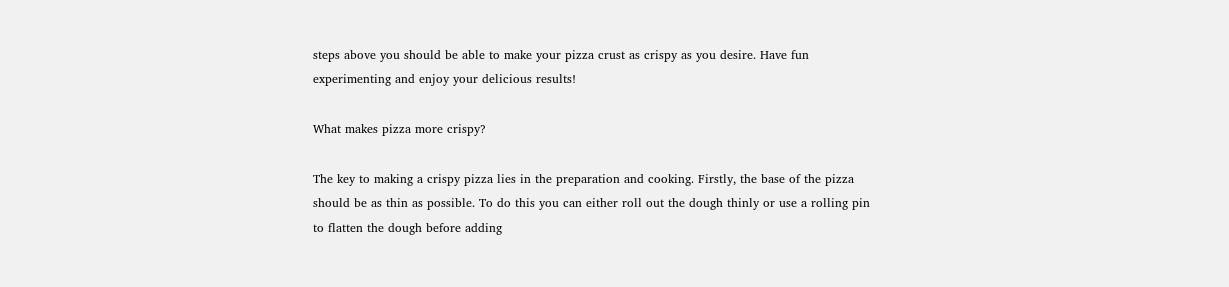steps above you should be able to make your pizza crust as crispy as you desire. Have fun experimenting and enjoy your delicious results!

What makes pizza more crispy?

The key to making a crispy pizza lies in the preparation and cooking. Firstly, the base of the pizza should be as thin as possible. To do this you can either roll out the dough thinly or use a rolling pin to flatten the dough before adding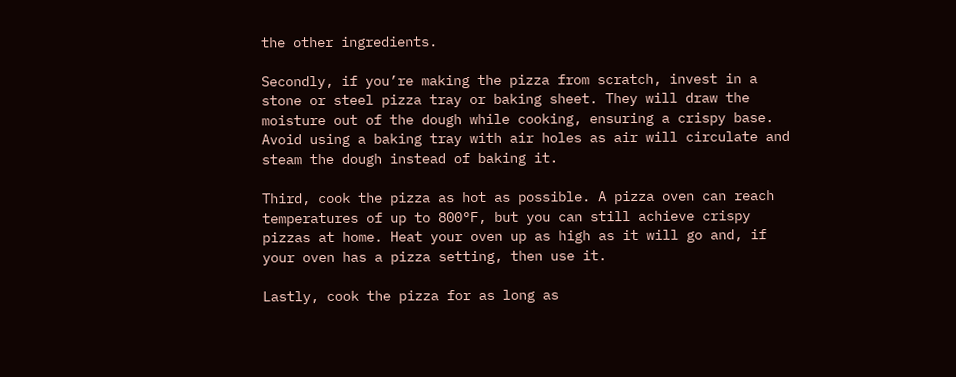the other ingredients.

Secondly, if you’re making the pizza from scratch, invest in a stone or steel pizza tray or baking sheet. They will draw the moisture out of the dough while cooking, ensuring a crispy base. Avoid using a baking tray with air holes as air will circulate and steam the dough instead of baking it.

Third, cook the pizza as hot as possible. A pizza oven can reach temperatures of up to 800°F, but you can still achieve crispy pizzas at home. Heat your oven up as high as it will go and, if your oven has a pizza setting, then use it.

Lastly, cook the pizza for as long as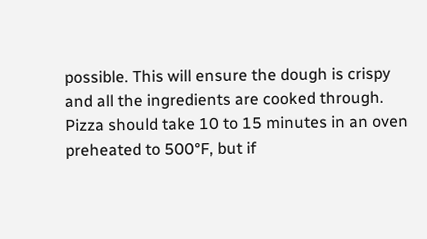possible. This will ensure the dough is crispy and all the ingredients are cooked through. Pizza should take 10 to 15 minutes in an oven preheated to 500°F, but if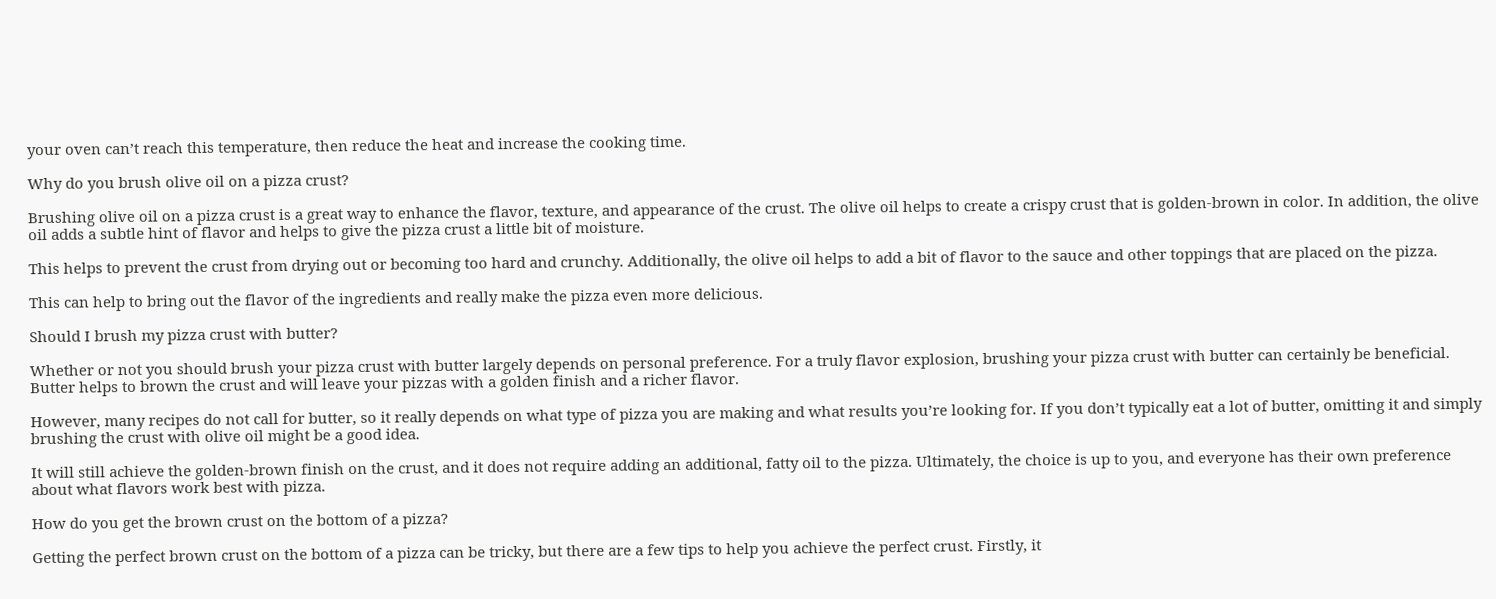your oven can’t reach this temperature, then reduce the heat and increase the cooking time.

Why do you brush olive oil on a pizza crust?

Brushing olive oil on a pizza crust is a great way to enhance the flavor, texture, and appearance of the crust. The olive oil helps to create a crispy crust that is golden-brown in color. In addition, the olive oil adds a subtle hint of flavor and helps to give the pizza crust a little bit of moisture.

This helps to prevent the crust from drying out or becoming too hard and crunchy. Additionally, the olive oil helps to add a bit of flavor to the sauce and other toppings that are placed on the pizza.

This can help to bring out the flavor of the ingredients and really make the pizza even more delicious.

Should I brush my pizza crust with butter?

Whether or not you should brush your pizza crust with butter largely depends on personal preference. For a truly flavor explosion, brushing your pizza crust with butter can certainly be beneficial. Butter helps to brown the crust and will leave your pizzas with a golden finish and a richer flavor.

However, many recipes do not call for butter, so it really depends on what type of pizza you are making and what results you’re looking for. If you don’t typically eat a lot of butter, omitting it and simply brushing the crust with olive oil might be a good idea.

It will still achieve the golden-brown finish on the crust, and it does not require adding an additional, fatty oil to the pizza. Ultimately, the choice is up to you, and everyone has their own preference about what flavors work best with pizza.

How do you get the brown crust on the bottom of a pizza?

Getting the perfect brown crust on the bottom of a pizza can be tricky, but there are a few tips to help you achieve the perfect crust. Firstly, it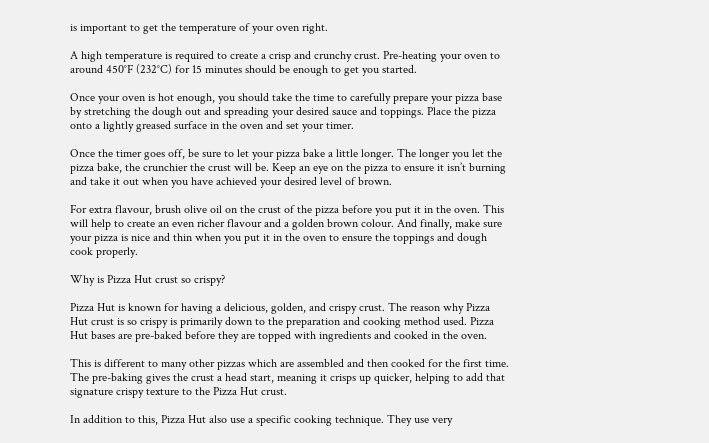is important to get the temperature of your oven right.

A high temperature is required to create a crisp and crunchy crust. Pre-heating your oven to around 450°F (232°C) for 15 minutes should be enough to get you started.

Once your oven is hot enough, you should take the time to carefully prepare your pizza base by stretching the dough out and spreading your desired sauce and toppings. Place the pizza onto a lightly greased surface in the oven and set your timer.

Once the timer goes off, be sure to let your pizza bake a little longer. The longer you let the pizza bake, the crunchier the crust will be. Keep an eye on the pizza to ensure it isn’t burning and take it out when you have achieved your desired level of brown.

For extra flavour, brush olive oil on the crust of the pizza before you put it in the oven. This will help to create an even richer flavour and a golden brown colour. And finally, make sure your pizza is nice and thin when you put it in the oven to ensure the toppings and dough cook properly.

Why is Pizza Hut crust so crispy?

Pizza Hut is known for having a delicious, golden, and crispy crust. The reason why Pizza Hut crust is so crispy is primarily down to the preparation and cooking method used. Pizza Hut bases are pre-baked before they are topped with ingredients and cooked in the oven.

This is different to many other pizzas which are assembled and then cooked for the first time. The pre-baking gives the crust a head start, meaning it crisps up quicker, helping to add that signature crispy texture to the Pizza Hut crust.

In addition to this, Pizza Hut also use a specific cooking technique. They use very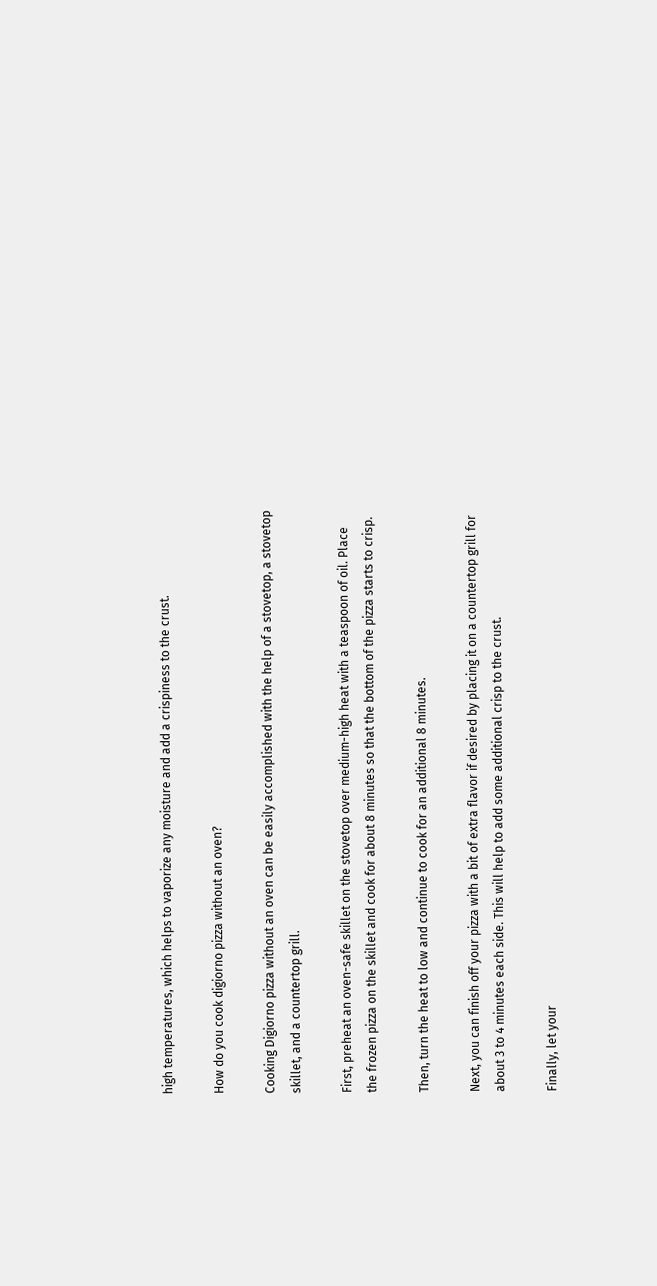high temperatures, which helps to vaporize any moisture and add a crispiness to the crust.

How do you cook digiorno pizza without an oven?

Cooking Digiorno pizza without an oven can be easily accomplished with the help of a stovetop, a stovetop skillet, and a countertop grill.

First, preheat an oven-safe skillet on the stovetop over medium-high heat with a teaspoon of oil. Place the frozen pizza on the skillet and cook for about 8 minutes so that the bottom of the pizza starts to crisp.

Then, turn the heat to low and continue to cook for an additional 8 minutes.

Next, you can finish off your pizza with a bit of extra flavor if desired by placing it on a countertop grill for about 3 to 4 minutes each side. This will help to add some additional crisp to the crust.

Finally, let your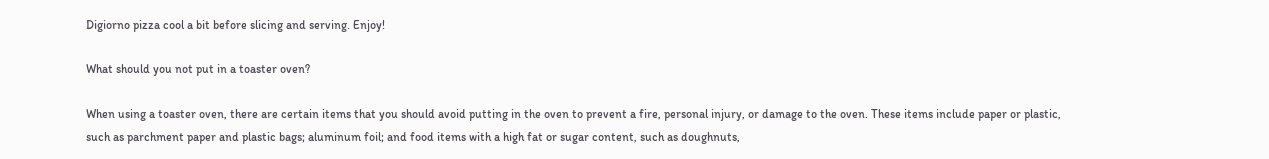Digiorno pizza cool a bit before slicing and serving. Enjoy!

What should you not put in a toaster oven?

When using a toaster oven, there are certain items that you should avoid putting in the oven to prevent a fire, personal injury, or damage to the oven. These items include paper or plastic, such as parchment paper and plastic bags; aluminum foil; and food items with a high fat or sugar content, such as doughnuts,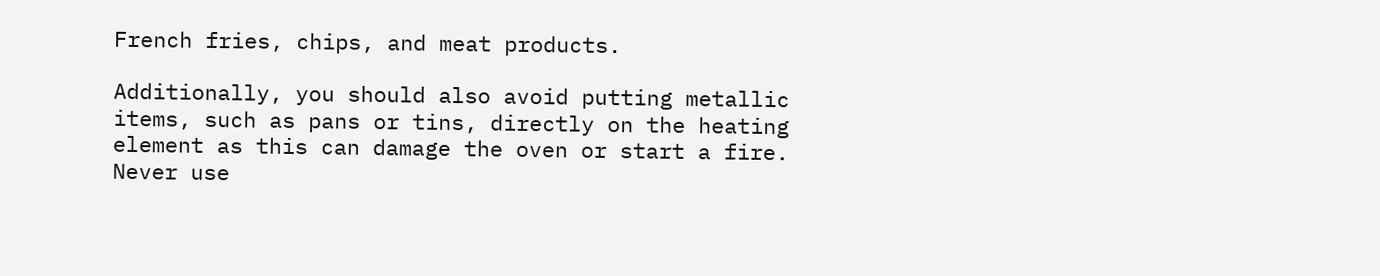French fries, chips, and meat products.

Additionally, you should also avoid putting metallic items, such as pans or tins, directly on the heating element as this can damage the oven or start a fire. Never use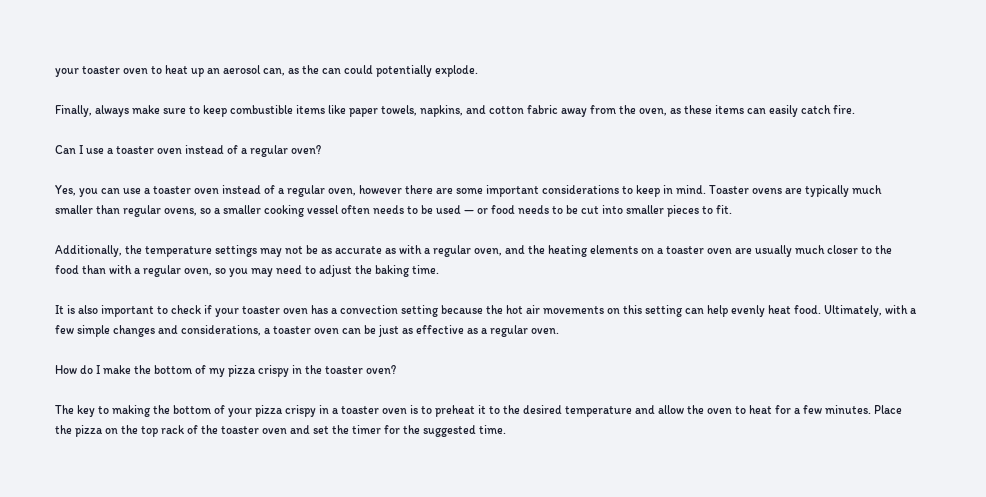your toaster oven to heat up an aerosol can, as the can could potentially explode.

Finally, always make sure to keep combustible items like paper towels, napkins, and cotton fabric away from the oven, as these items can easily catch fire.

Can I use a toaster oven instead of a regular oven?

Yes, you can use a toaster oven instead of a regular oven, however there are some important considerations to keep in mind. Toaster ovens are typically much smaller than regular ovens, so a smaller cooking vessel often needs to be used — or food needs to be cut into smaller pieces to fit.

Additionally, the temperature settings may not be as accurate as with a regular oven, and the heating elements on a toaster oven are usually much closer to the food than with a regular oven, so you may need to adjust the baking time.

It is also important to check if your toaster oven has a convection setting because the hot air movements on this setting can help evenly heat food. Ultimately, with a few simple changes and considerations, a toaster oven can be just as effective as a regular oven.

How do I make the bottom of my pizza crispy in the toaster oven?

The key to making the bottom of your pizza crispy in a toaster oven is to preheat it to the desired temperature and allow the oven to heat for a few minutes. Place the pizza on the top rack of the toaster oven and set the timer for the suggested time.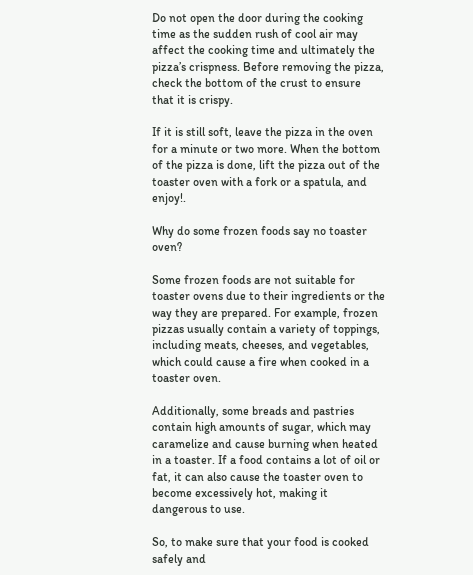Do not open the door during the cooking time as the sudden rush of cool air may affect the cooking time and ultimately the pizza’s crispness. Before removing the pizza, check the bottom of the crust to ensure that it is crispy.

If it is still soft, leave the pizza in the oven for a minute or two more. When the bottom of the pizza is done, lift the pizza out of the toaster oven with a fork or a spatula, and enjoy!.

Why do some frozen foods say no toaster oven?

Some frozen foods are not suitable for toaster ovens due to their ingredients or the way they are prepared. For example, frozen pizzas usually contain a variety of toppings, including meats, cheeses, and vegetables, which could cause a fire when cooked in a toaster oven.

Additionally, some breads and pastries contain high amounts of sugar, which may caramelize and cause burning when heated in a toaster. If a food contains a lot of oil or fat, it can also cause the toaster oven to become excessively hot, making it dangerous to use.

So, to make sure that your food is cooked safely and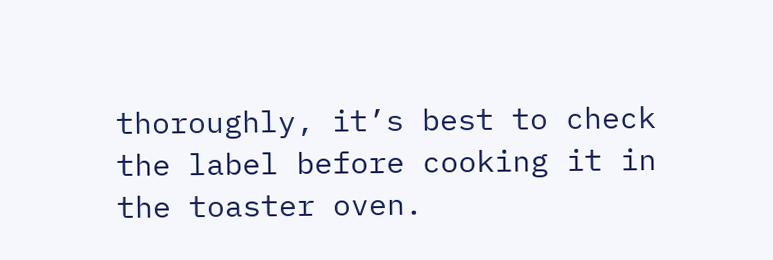thoroughly, it’s best to check the label before cooking it in the toaster oven.